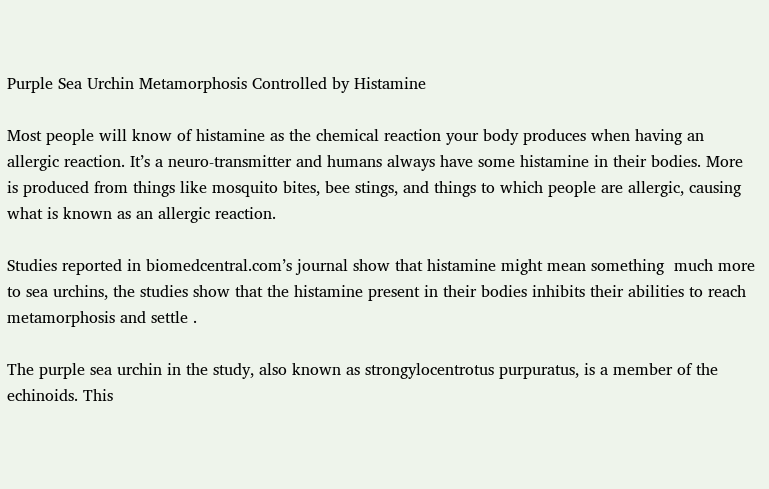Purple Sea Urchin Metamorphosis Controlled by Histamine

Most people will know of histamine as the chemical reaction your body produces when having an allergic reaction. It’s a neuro-transmitter and humans always have some histamine in their bodies. More is produced from things like mosquito bites, bee stings, and things to which people are allergic, causing what is known as an allergic reaction.

Studies reported in biomedcentral.com’s journal show that histamine might mean something  much more to sea urchins, the studies show that the histamine present in their bodies inhibits their abilities to reach metamorphosis and settle .

The purple sea urchin in the study, also known as strongylocentrotus purpuratus, is a member of the echinoids. This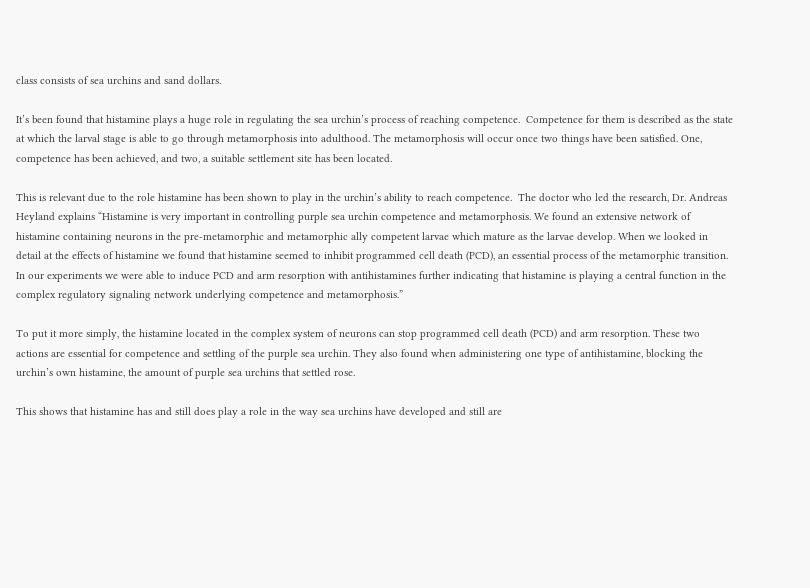class consists of sea urchins and sand dollars.

It’s been found that histamine plays a huge role in regulating the sea urchin’s process of reaching competence.  Competence for them is described as the state at which the larval stage is able to go through metamorphosis into adulthood. The metamorphosis will occur once two things have been satisfied. One, competence has been achieved, and two, a suitable settlement site has been located.

This is relevant due to the role histamine has been shown to play in the urchin’s ability to reach competence.  The doctor who led the research, Dr. Andreas Heyland explains “Histamine is very important in controlling purple sea urchin competence and metamorphosis. We found an extensive network of histamine containing neurons in the pre-metamorphic and metamorphic ally competent larvae which mature as the larvae develop. When we looked in detail at the effects of histamine we found that histamine seemed to inhibit programmed cell death (PCD), an essential process of the metamorphic transition. In our experiments we were able to induce PCD and arm resorption with antihistamines further indicating that histamine is playing a central function in the complex regulatory signaling network underlying competence and metamorphosis.”

To put it more simply, the histamine located in the complex system of neurons can stop programmed cell death (PCD) and arm resorption. These two actions are essential for competence and settling of the purple sea urchin. They also found when administering one type of antihistamine, blocking the urchin’s own histamine, the amount of purple sea urchins that settled rose.

This shows that histamine has and still does play a role in the way sea urchins have developed and still are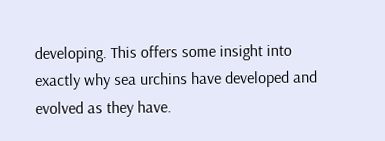developing. This offers some insight into exactly why sea urchins have developed and evolved as they have.